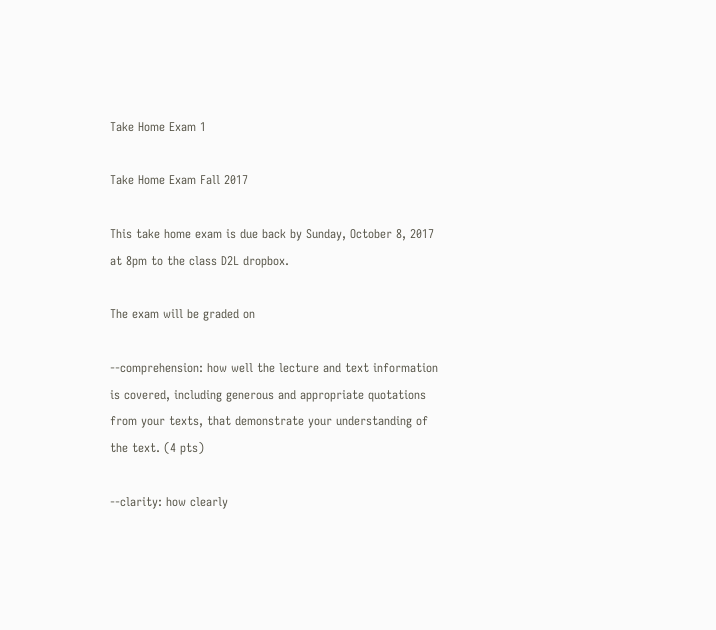Take Home Exam 1

Take Home Exam Fall 2017

This take home exam is due back by Sunday, October 8, 2017 at 8pm to the class D2L dropbox.

The exam will be graded on

--comprehension: how well the lecture and text information is covered, including generous and appropriate quotations from your texts, that demonstrate your understanding of the text. (4 pts)

--clarity: how clearly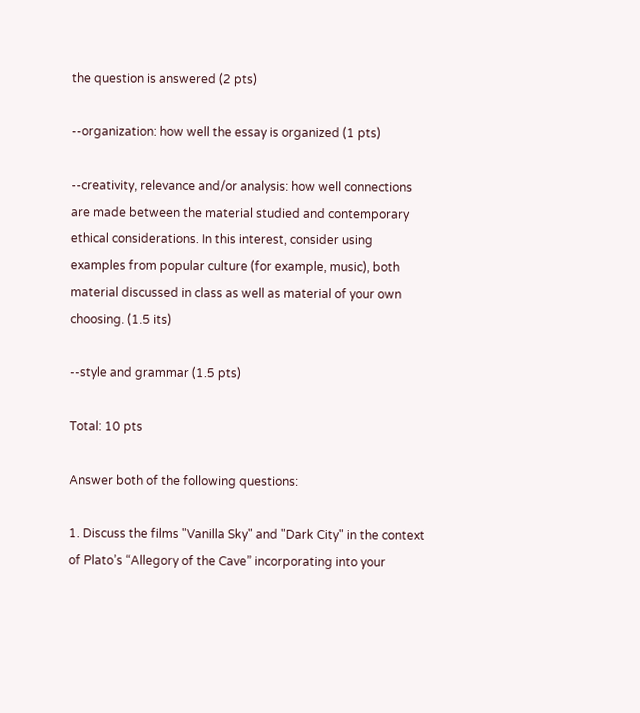the question is answered (2 pts)

--organization: how well the essay is organized (1 pts)

--creativity, relevance and/or analysis: how well connections are made between the material studied and contemporary ethical considerations. In this interest, consider using examples from popular culture (for example, music), both material discussed in class as well as material of your own choosing. (1.5 its)

--style and grammar (1.5 pts)

Total: 10 pts

Answer both of the following questions:

1. Discuss the films "Vanilla Sky" and "Dark City" in the context of Plato’s “Allegory of the Cave” incorporating into your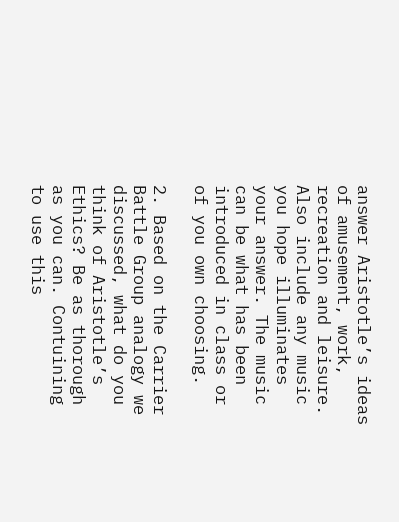answer Aristotle’s ideas of amusement, work, recreation and leisure. Also include any music you hope illuminates your answer. The music can be what has been introduced in class or of you own choosing.

2. Based on the Carrier Battle Group analogy we discussed, what do you think of Aristotle’s Ethics? Be as thorough as you can. Contuining to use this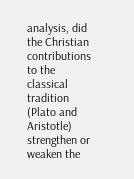analysis, did the Christian contributions to the classical tradition (Plato and Aristotle) strengthen or weaken the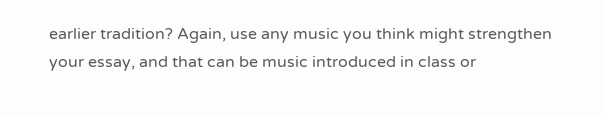earlier tradition? Again, use any music you think might strengthen your essay, and that can be music introduced in class or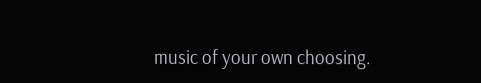music of your own choosing.